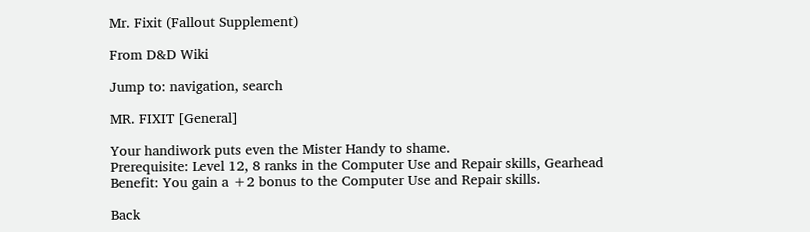Mr. Fixit (Fallout Supplement)

From D&D Wiki

Jump to: navigation, search

MR. FIXIT [General]

Your handiwork puts even the Mister Handy to shame.
Prerequisite: Level 12, 8 ranks in the Computer Use and Repair skills, Gearhead
Benefit: You gain a +2 bonus to the Computer Use and Repair skills.

Back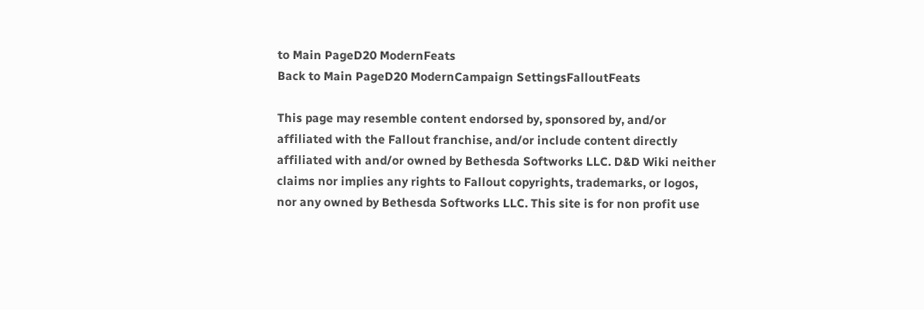to Main PageD20 ModernFeats
Back to Main PageD20 ModernCampaign SettingsFalloutFeats

This page may resemble content endorsed by, sponsored by, and/or affiliated with the Fallout franchise, and/or include content directly affiliated with and/or owned by Bethesda Softworks LLC. D&D Wiki neither claims nor implies any rights to Fallout copyrights, trademarks, or logos, nor any owned by Bethesda Softworks LLC. This site is for non profit use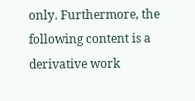only. Furthermore, the following content is a derivative work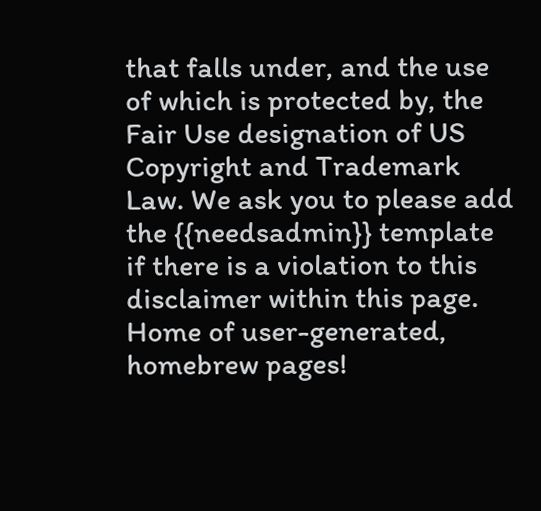that falls under, and the use of which is protected by, the Fair Use designation of US Copyright and Trademark Law. We ask you to please add the {{needsadmin}} template if there is a violation to this disclaimer within this page.
Home of user-generated,
homebrew pages!